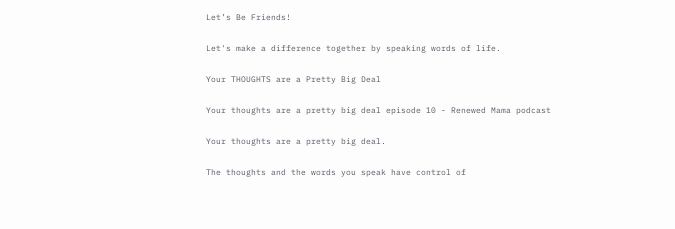Let’s Be Friends!

Let's make a difference together by speaking words of life.

Your THOUGHTS are a Pretty Big Deal

Your thoughts are a pretty big deal episode 10 - Renewed Mama podcast

Your thoughts are a pretty big deal.

The thoughts and the words you speak have control of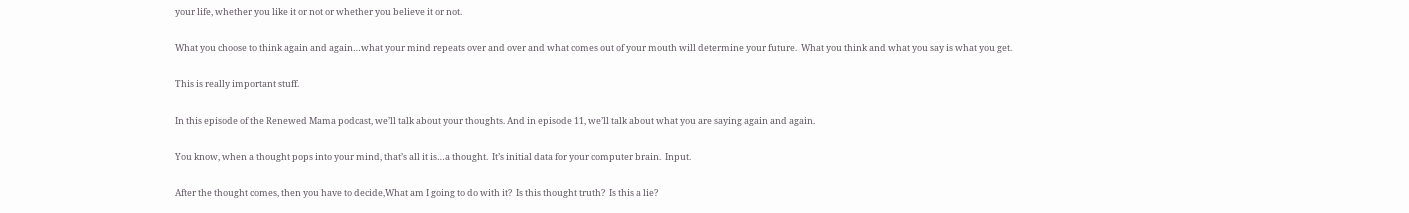your life, whether you like it or not or whether you believe it or not.

What you choose to think again and again…what your mind repeats over and over and what comes out of your mouth will determine your future.  What you think and what you say is what you get.

This is really important stuff.

In this episode of the Renewed Mama podcast, we’ll talk about your thoughts. And in episode 11, we’ll talk about what you are saying again and again.

You know, when a thought pops into your mind, that’s all it is…a thought.  It’s initial data for your computer brain.  Input.

After the thought comes, then you have to decide,What am I going to do with it?  Is this thought truth?  Is this a lie?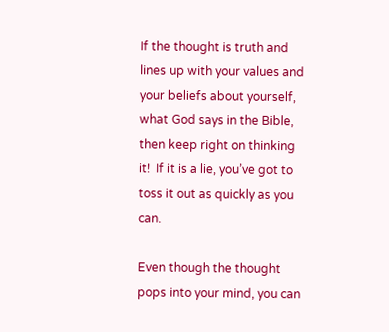If the thought is truth and lines up with your values and your beliefs about yourself, what God says in the Bible, then keep right on thinking it!  If it is a lie, you’ve got to toss it out as quickly as you can.

Even though the thought pops into your mind, you can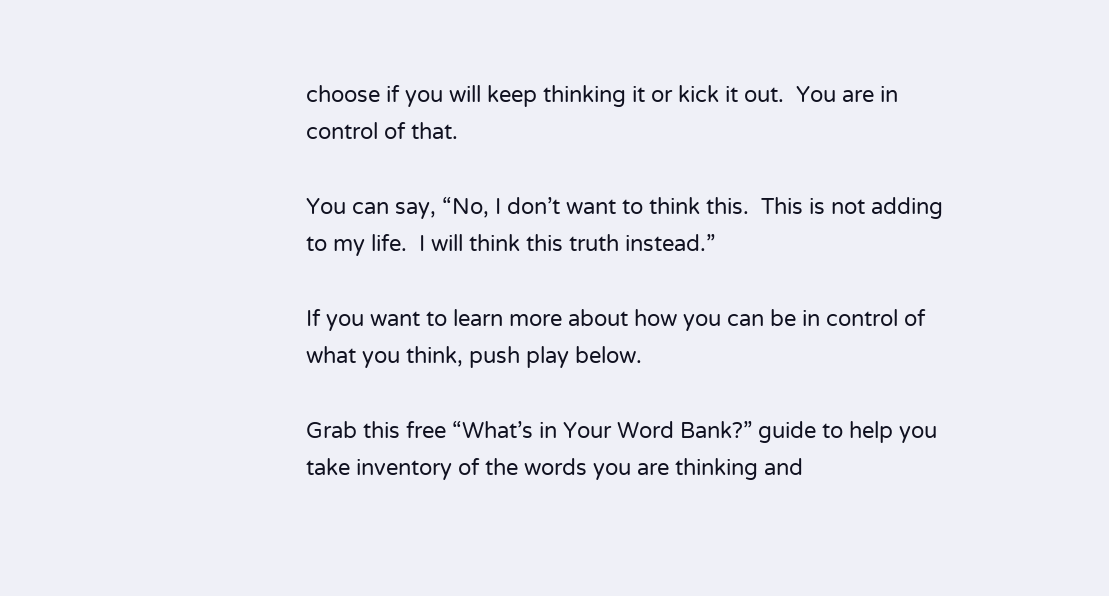choose if you will keep thinking it or kick it out.  You are in control of that.

You can say, “No, I don’t want to think this.  This is not adding to my life.  I will think this truth instead.”

If you want to learn more about how you can be in control of what you think, push play below.

Grab this free “What’s in Your Word Bank?” guide to help you take inventory of the words you are thinking and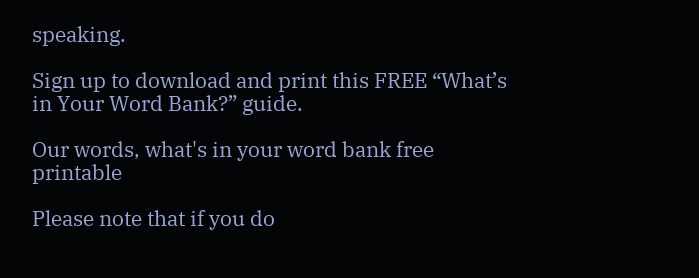speaking.

Sign up to download and print this FREE “What’s in Your Word Bank?” guide.

Our words, what's in your word bank free printable

Please note that if you do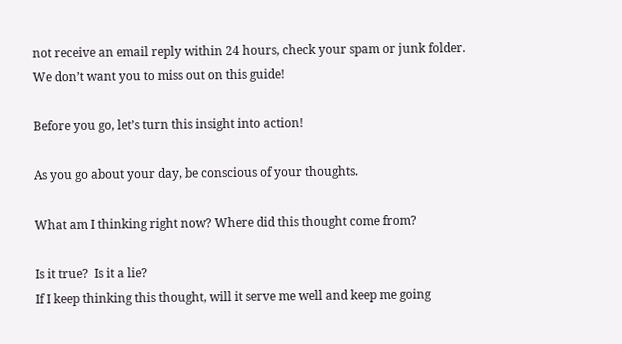not receive an email reply within 24 hours, check your spam or junk folder. We don’t want you to miss out on this guide!

Before you go, let’s turn this insight into action!

As you go about your day, be conscious of your thoughts.

What am I thinking right now? Where did this thought come from?

Is it true?  Is it a lie?
If I keep thinking this thought, will it serve me well and keep me going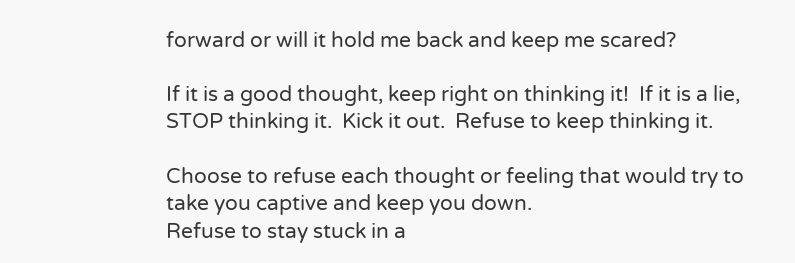forward or will it hold me back and keep me scared?

If it is a good thought, keep right on thinking it!  If it is a lie, STOP thinking it.  Kick it out.  Refuse to keep thinking it.

Choose to refuse each thought or feeling that would try to take you captive and keep you down.
Refuse to stay stuck in a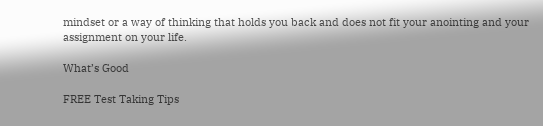mindset or a way of thinking that holds you back and does not fit your anointing and your assignment on your life.

What’s Good

FREE Test Taking Tips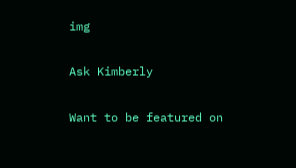img

Ask Kimberly

Want to be featured on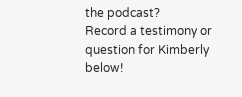the podcast?
Record a testimony or question for Kimberly below!